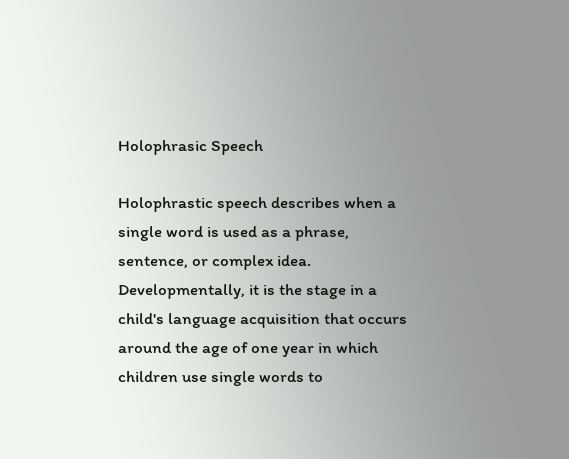Holophrasic Speech

Holophrastic speech describes when a single word is used as a phrase, sentence, or complex idea. Developmentally, it is the stage in a child's language acquisition that occurs around the age of one year in which children use single words to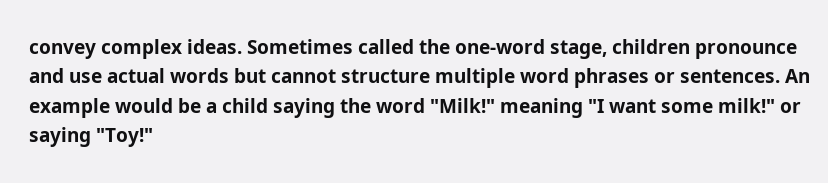convey complex ideas. Sometimes called the one-word stage, children pronounce and use actual words but cannot structure multiple word phrases or sentences. An example would be a child saying the word "Milk!" meaning "I want some milk!" or saying "Toy!"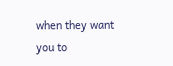when they want you to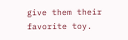give them their favorite toy.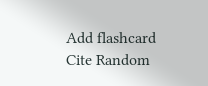Add flashcard Cite Random